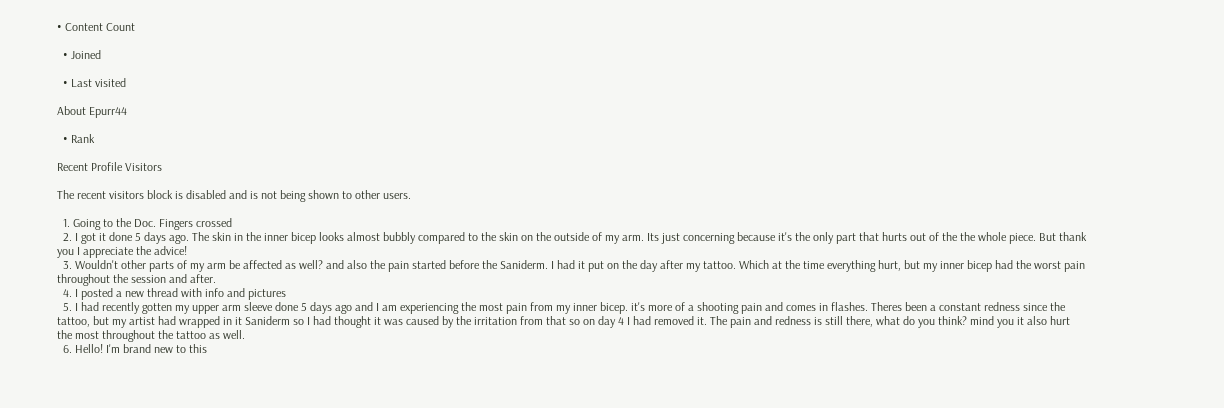• Content Count

  • Joined

  • Last visited

About Epurr44

  • Rank

Recent Profile Visitors

The recent visitors block is disabled and is not being shown to other users.

  1. Going to the Doc. Fingers crossed
  2. I got it done 5 days ago. The skin in the inner bicep looks almost bubbly compared to the skin on the outside of my arm. Its just concerning because it's the only part that hurts out of the the whole piece. But thank you I appreciate the advice!
  3. Wouldn't other parts of my arm be affected as well? and also the pain started before the Saniderm. I had it put on the day after my tattoo. Which at the time everything hurt, but my inner bicep had the worst pain throughout the session and after.
  4. I posted a new thread with info and pictures
  5. I had recently gotten my upper arm sleeve done 5 days ago and I am experiencing the most pain from my inner bicep. it's more of a shooting pain and comes in flashes. Theres been a constant redness since the tattoo, but my artist had wrapped in it Saniderm so I had thought it was caused by the irritation from that so on day 4 I had removed it. The pain and redness is still there, what do you think? mind you it also hurt the most throughout the tattoo as well.
  6. Hello! I'm brand new to this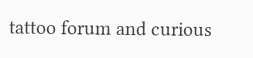tattoo forum and curious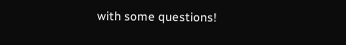with some questions!